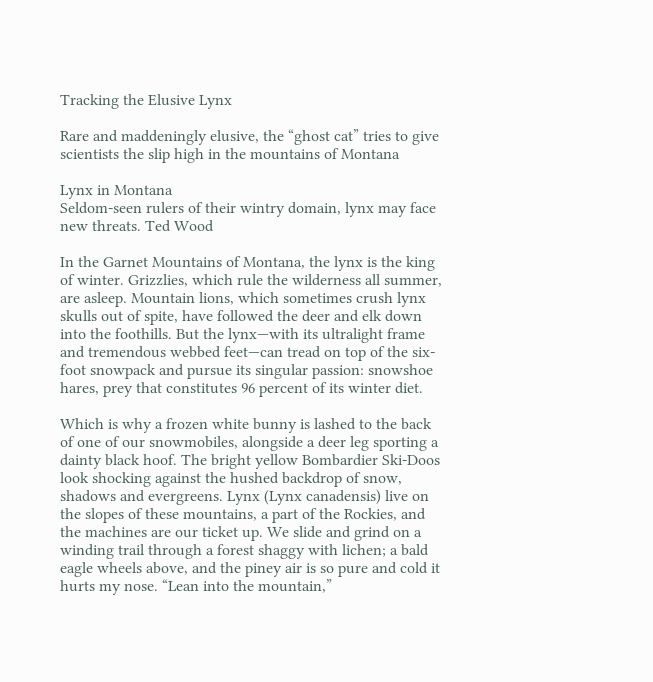Tracking the Elusive Lynx

Rare and maddeningly elusive, the “ghost cat” tries to give scientists the slip high in the mountains of Montana

Lynx in Montana
Seldom-seen rulers of their wintry domain, lynx may face new threats. Ted Wood

In the Garnet Mountains of Montana, the lynx is the king of winter. Grizzlies, which rule the wilderness all summer, are asleep. Mountain lions, which sometimes crush lynx skulls out of spite, have followed the deer and elk down into the foothills. But the lynx—with its ultralight frame and tremendous webbed feet—can tread on top of the six-foot snowpack and pursue its singular passion: snowshoe hares, prey that constitutes 96 percent of its winter diet.

Which is why a frozen white bunny is lashed to the back of one of our snowmobiles, alongside a deer leg sporting a dainty black hoof. The bright yellow Bombardier Ski-Doos look shocking against the hushed backdrop of snow, shadows and evergreens. Lynx (Lynx canadensis) live on the slopes of these mountains, a part of the Rockies, and the machines are our ticket up. We slide and grind on a winding trail through a forest shaggy with lichen; a bald eagle wheels above, and the piney air is so pure and cold it hurts my nose. “Lean into the mountain,”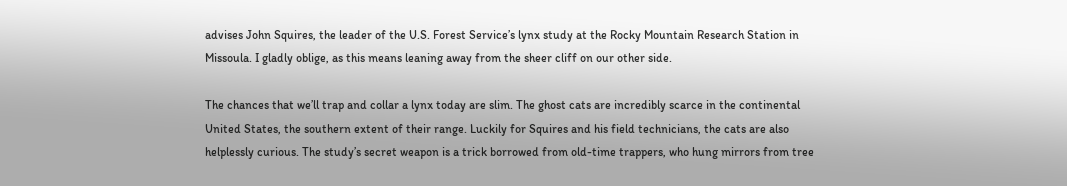advises John Squires, the leader of the U.S. Forest Service’s lynx study at the Rocky Mountain Research Station in Missoula. I gladly oblige, as this means leaning away from the sheer cliff on our other side.

The chances that we’ll trap and collar a lynx today are slim. The ghost cats are incredibly scarce in the continental United States, the southern extent of their range. Luckily for Squires and his field technicians, the cats are also helplessly curious. The study’s secret weapon is a trick borrowed from old-time trappers, who hung mirrors from tree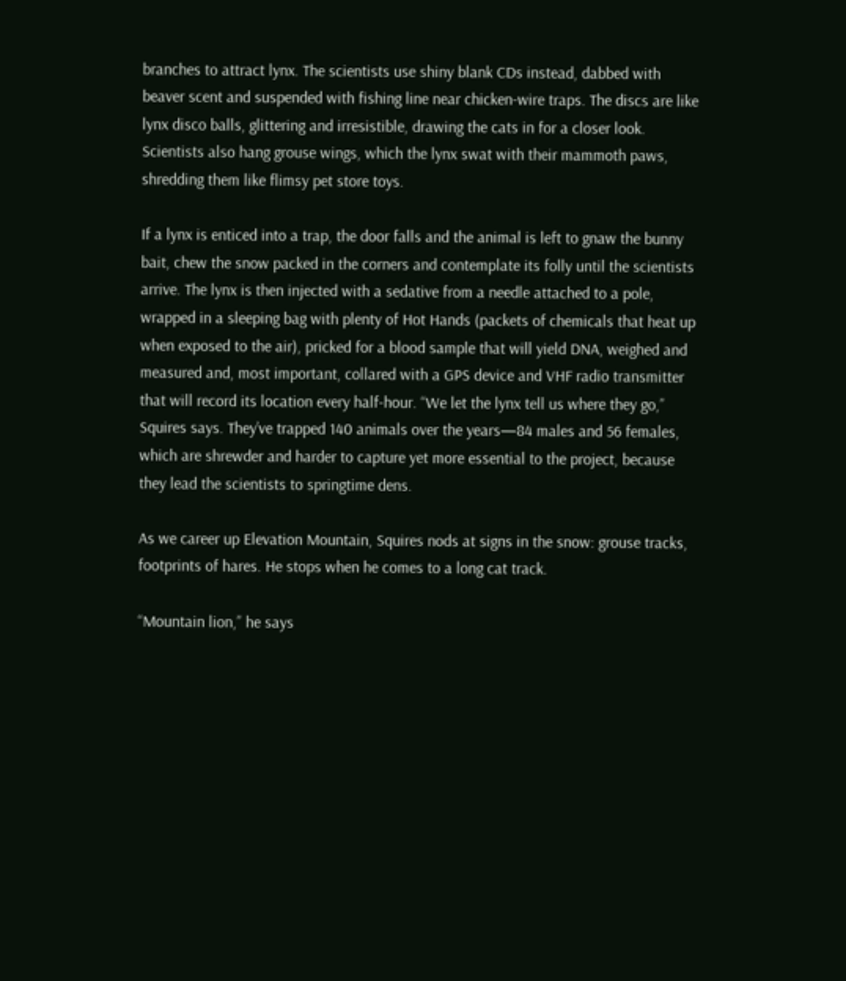branches to attract lynx. The scientists use shiny blank CDs instead, dabbed with beaver scent and suspended with fishing line near chicken-wire traps. The discs are like lynx disco balls, glittering and irresistible, drawing the cats in for a closer look. Scientists also hang grouse wings, which the lynx swat with their mammoth paws, shredding them like flimsy pet store toys.

If a lynx is enticed into a trap, the door falls and the animal is left to gnaw the bunny bait, chew the snow packed in the corners and contemplate its folly until the scientists arrive. The lynx is then injected with a sedative from a needle attached to a pole, wrapped in a sleeping bag with plenty of Hot Hands (packets of chemicals that heat up when exposed to the air), pricked for a blood sample that will yield DNA, weighed and measured and, most important, collared with a GPS device and VHF radio transmitter that will record its location every half-hour. “We let the lynx tell us where they go,” Squires says. They’ve trapped 140 animals over the years—84 males and 56 females, which are shrewder and harder to capture yet more essential to the project, because they lead the scientists to springtime dens.

As we career up Elevation Mountain, Squires nods at signs in the snow: grouse tracks, footprints of hares. He stops when he comes to a long cat track.

“Mountain lion,” he says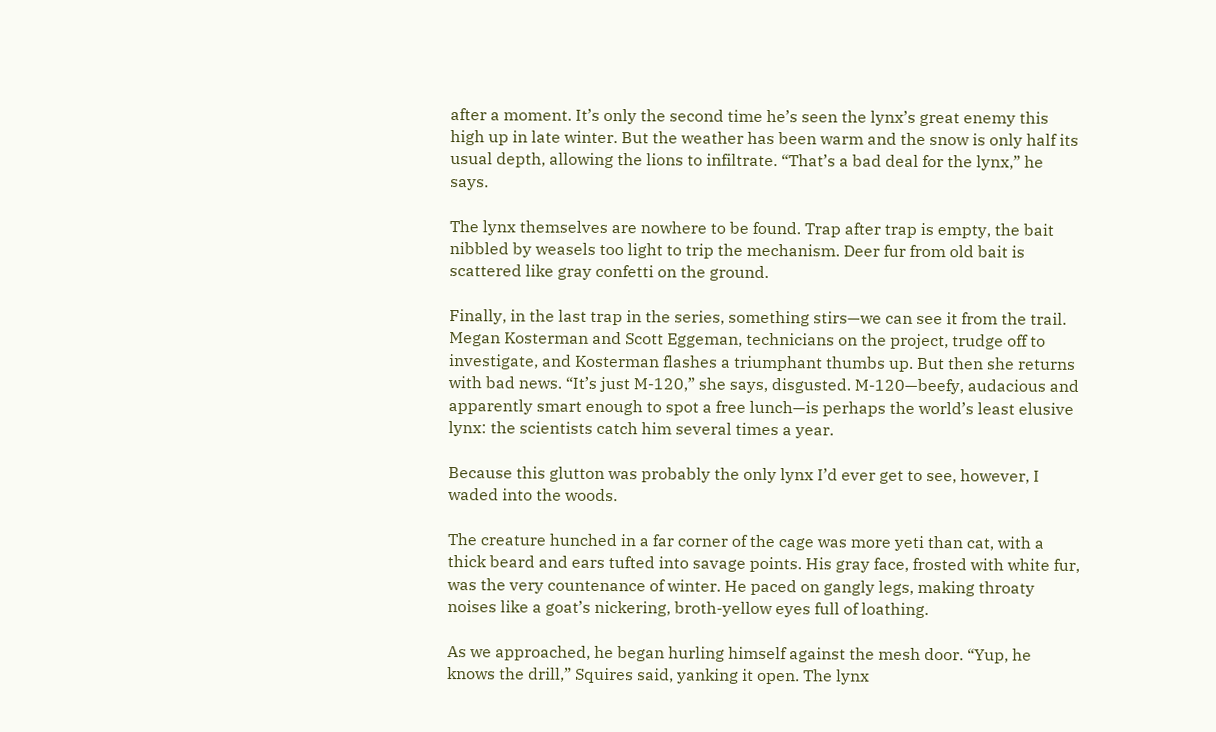after a moment. It’s only the second time he’s seen the lynx’s great enemy this high up in late winter. But the weather has been warm and the snow is only half its usual depth, allowing the lions to infiltrate. “That’s a bad deal for the lynx,” he says.

The lynx themselves are nowhere to be found. Trap after trap is empty, the bait nibbled by weasels too light to trip the mechanism. Deer fur from old bait is scattered like gray confetti on the ground.

Finally, in the last trap in the series, something stirs—we can see it from the trail. Megan Kosterman and Scott Eggeman, technicians on the project, trudge off to investigate, and Kosterman flashes a triumphant thumbs up. But then she returns with bad news. “It’s just M-120,” she says, disgusted. M-120—beefy, audacious and apparently smart enough to spot a free lunch—is perhaps the world’s least elusive lynx: the scientists catch him several times a year.

Because this glutton was probably the only lynx I’d ever get to see, however, I waded into the woods.

The creature hunched in a far corner of the cage was more yeti than cat, with a thick beard and ears tufted into savage points. His gray face, frosted with white fur, was the very countenance of winter. He paced on gangly legs, making throaty noises like a goat’s nickering, broth-yellow eyes full of loathing.

As we approached, he began hurling himself against the mesh door. “Yup, he knows the drill,” Squires said, yanking it open. The lynx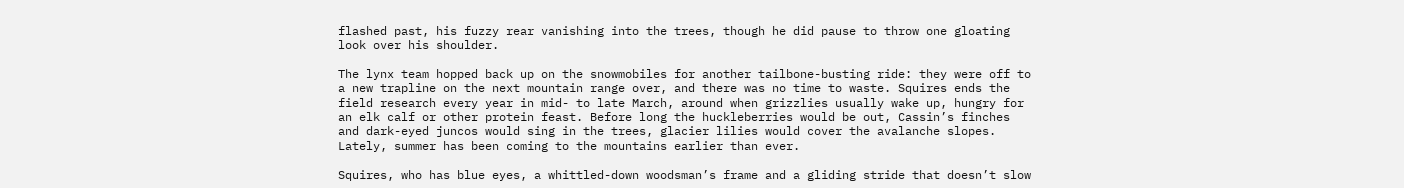flashed past, his fuzzy rear vanishing into the trees, though he did pause to throw one gloating look over his shoulder.

The lynx team hopped back up on the snowmobiles for another tailbone-busting ride: they were off to a new trapline on the next mountain range over, and there was no time to waste. Squires ends the field research every year in mid- to late March, around when grizzlies usually wake up, hungry for an elk calf or other protein feast. Before long the huckleberries would be out, Cassin’s finches and dark-eyed juncos would sing in the trees, glacier lilies would cover the avalanche slopes. Lately, summer has been coming to the mountains earlier than ever.

Squires, who has blue eyes, a whittled-down woodsman’s frame and a gliding stride that doesn’t slow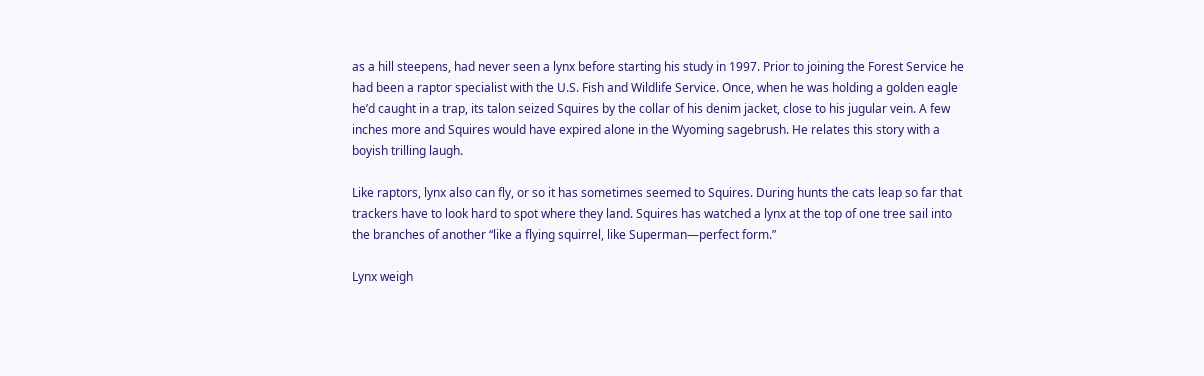as a hill steepens, had never seen a lynx before starting his study in 1997. Prior to joining the Forest Service he had been a raptor specialist with the U.S. Fish and Wildlife Service. Once, when he was holding a golden eagle he’d caught in a trap, its talon seized Squires by the collar of his denim jacket, close to his jugular vein. A few inches more and Squires would have expired alone in the Wyoming sagebrush. He relates this story with a boyish trilling laugh.

Like raptors, lynx also can fly, or so it has sometimes seemed to Squires. During hunts the cats leap so far that trackers have to look hard to spot where they land. Squires has watched a lynx at the top of one tree sail into the branches of another “like a flying squirrel, like Superman—perfect form.”

Lynx weigh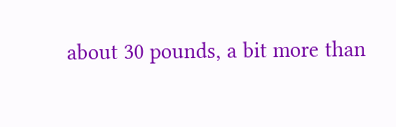about 30 pounds, a bit more than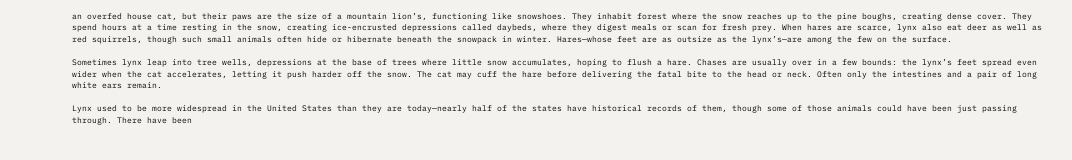an overfed house cat, but their paws are the size of a mountain lion’s, functioning like snowshoes. They inhabit forest where the snow reaches up to the pine boughs, creating dense cover. They spend hours at a time resting in the snow, creating ice-encrusted depressions called daybeds, where they digest meals or scan for fresh prey. When hares are scarce, lynx also eat deer as well as red squirrels, though such small animals often hide or hibernate beneath the snowpack in winter. Hares—whose feet are as outsize as the lynx’s—are among the few on the surface.

Sometimes lynx leap into tree wells, depressions at the base of trees where little snow accumulates, hoping to flush a hare. Chases are usually over in a few bounds: the lynx’s feet spread even wider when the cat accelerates, letting it push harder off the snow. The cat may cuff the hare before delivering the fatal bite to the head or neck. Often only the intestines and a pair of long white ears remain.

Lynx used to be more widespread in the United States than they are today—nearly half of the states have historical records of them, though some of those animals could have been just passing through. There have been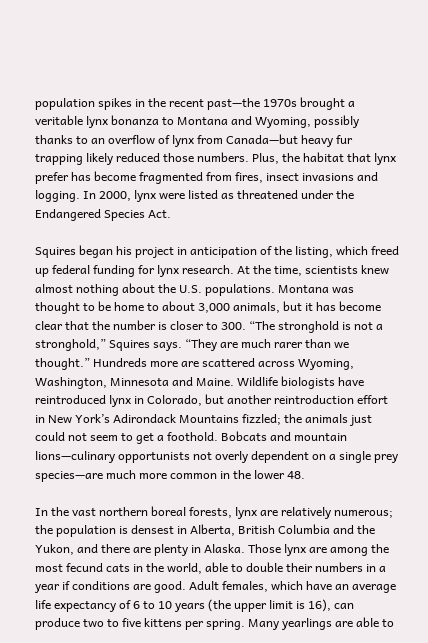population spikes in the recent past—the 1970s brought a veritable lynx bonanza to Montana and Wyoming, possibly thanks to an overflow of lynx from Canada—but heavy fur trapping likely reduced those numbers. Plus, the habitat that lynx prefer has become fragmented from fires, insect invasions and logging. In 2000, lynx were listed as threatened under the Endangered Species Act.

Squires began his project in anticipation of the listing, which freed up federal funding for lynx research. At the time, scientists knew almost nothing about the U.S. populations. Montana was thought to be home to about 3,000 animals, but it has become clear that the number is closer to 300. “The stronghold is not a stronghold,” Squires says. “They are much rarer than we thought.” Hundreds more are scattered across Wyoming, Washington, Minnesota and Maine. Wildlife biologists have reintroduced lynx in Colorado, but another reintroduction effort in New York’s Adirondack Mountains fizzled; the animals just could not seem to get a foothold. Bobcats and mountain lions—culinary opportunists not overly dependent on a single prey species—are much more common in the lower 48.

In the vast northern boreal forests, lynx are relatively numerous; the population is densest in Alberta, British Columbia and the Yukon, and there are plenty in Alaska. Those lynx are among the most fecund cats in the world, able to double their numbers in a year if conditions are good. Adult females, which have an average life expectancy of 6 to 10 years (the upper limit is 16), can produce two to five kittens per spring. Many yearlings are able to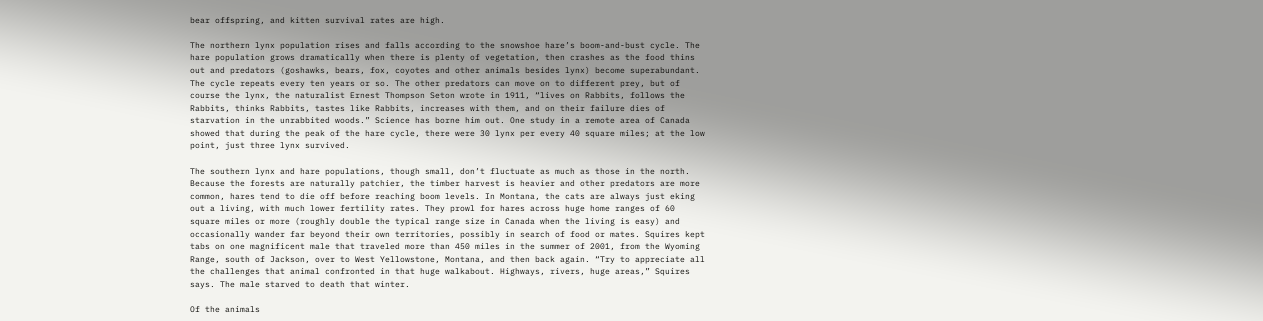bear offspring, and kitten survival rates are high.

The northern lynx population rises and falls according to the snowshoe hare’s boom-and-bust cycle. The hare population grows dramatically when there is plenty of vegetation, then crashes as the food thins out and predators (goshawks, bears, fox, coyotes and other animals besides lynx) become superabundant. The cycle repeats every ten years or so. The other predators can move on to different prey, but of course the lynx, the naturalist Ernest Thompson Seton wrote in 1911, “lives on Rabbits, follows the Rabbits, thinks Rabbits, tastes like Rabbits, increases with them, and on their failure dies of starvation in the unrabbited woods.” Science has borne him out. One study in a remote area of Canada showed that during the peak of the hare cycle, there were 30 lynx per every 40 square miles; at the low point, just three lynx survived.

The southern lynx and hare populations, though small, don’t fluctuate as much as those in the north. Because the forests are naturally patchier, the timber harvest is heavier and other predators are more common, hares tend to die off before reaching boom levels. In Montana, the cats are always just eking out a living, with much lower fertility rates. They prowl for hares across huge home ranges of 60 square miles or more (roughly double the typical range size in Canada when the living is easy) and occasionally wander far beyond their own territories, possibly in search of food or mates. Squires kept tabs on one magnificent male that traveled more than 450 miles in the summer of 2001, from the Wyoming Range, south of Jackson, over to West Yellowstone, Montana, and then back again. “Try to appreciate all the challenges that animal confronted in that huge walkabout. Highways, rivers, huge areas,” Squires says. The male starved to death that winter.

Of the animals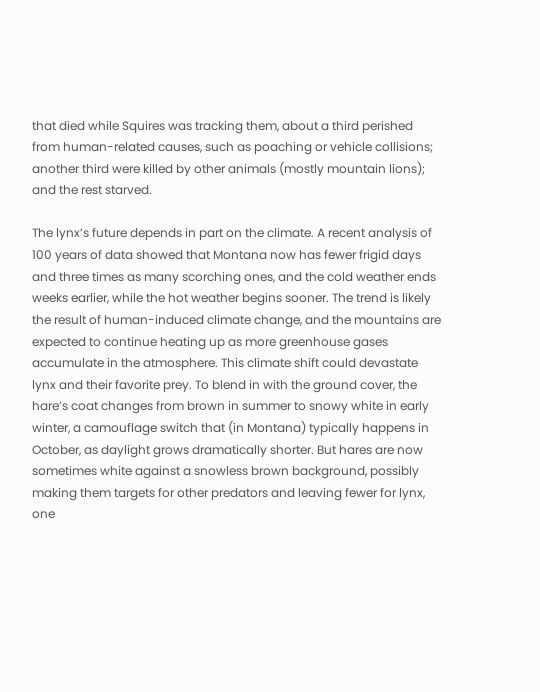that died while Squires was tracking them, about a third perished from human-related causes, such as poaching or vehicle collisions; another third were killed by other animals (mostly mountain lions); and the rest starved.

The lynx’s future depends in part on the climate. A recent analysis of 100 years of data showed that Montana now has fewer frigid days and three times as many scorching ones, and the cold weather ends weeks earlier, while the hot weather begins sooner. The trend is likely the result of human-induced climate change, and the mountains are expected to continue heating up as more greenhouse gases accumulate in the atmosphere. This climate shift could devastate lynx and their favorite prey. To blend in with the ground cover, the hare’s coat changes from brown in summer to snowy white in early winter, a camouflage switch that (in Montana) typically happens in October, as daylight grows dramatically shorter. But hares are now sometimes white against a snowless brown background, possibly making them targets for other predators and leaving fewer for lynx, one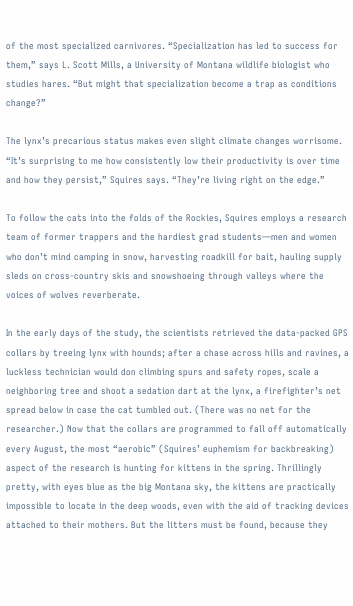of the most specialized carnivores. “Specialization has led to success for them,” says L. Scott Mills, a University of Montana wildlife biologist who studies hares. “But might that specialization become a trap as conditions change?”

The lynx’s precarious status makes even slight climate changes worrisome. “It’s surprising to me how consistently low their productivity is over time and how they persist,” Squires says. “They’re living right on the edge.”

To follow the cats into the folds of the Rockies, Squires employs a research team of former trappers and the hardiest grad students—men and women who don’t mind camping in snow, harvesting roadkill for bait, hauling supply sleds on cross-country skis and snowshoeing through valleys where the voices of wolves reverberate.

In the early days of the study, the scientists retrieved the data-packed GPS collars by treeing lynx with hounds; after a chase across hills and ravines, a luckless technician would don climbing spurs and safety ropes, scale a neighboring tree and shoot a sedation dart at the lynx, a firefighter’s net spread below in case the cat tumbled out. (There was no net for the researcher.) Now that the collars are programmed to fall off automatically every August, the most “aerobic” (Squires’ euphemism for backbreaking) aspect of the research is hunting for kittens in the spring. Thrillingly pretty, with eyes blue as the big Montana sky, the kittens are practically impossible to locate in the deep woods, even with the aid of tracking devices attached to their mothers. But the litters must be found, because they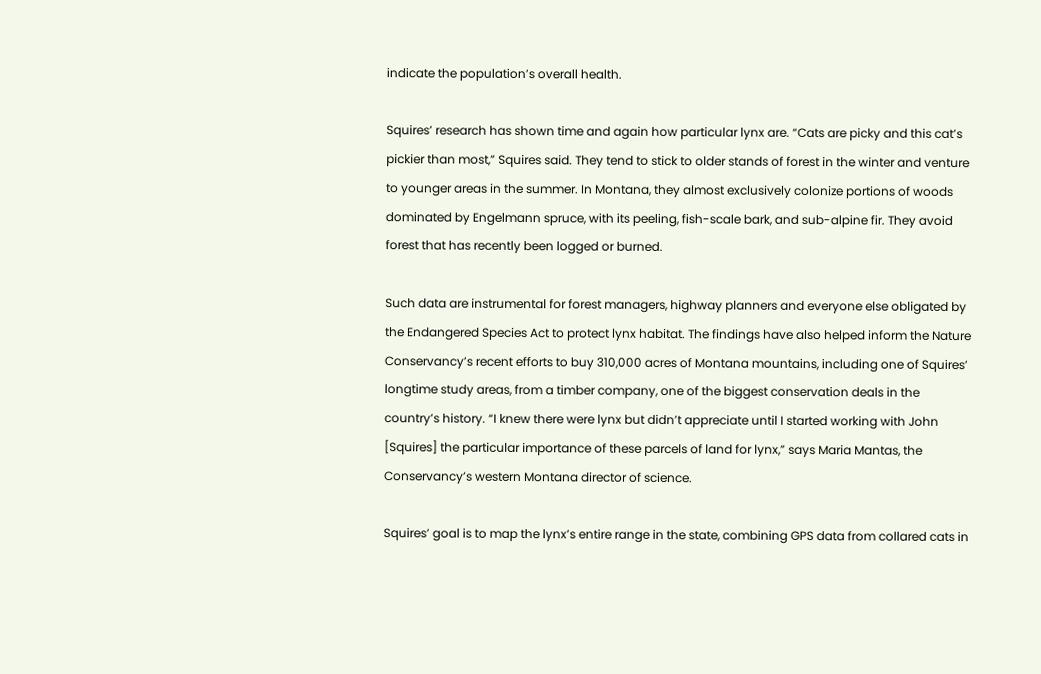indicate the population’s overall health.

Squires’ research has shown time and again how particular lynx are. “Cats are picky and this cat’s pickier than most,” Squires said. They tend to stick to older stands of forest in the winter and venture to younger areas in the summer. In Montana, they almost exclusively colonize portions of woods dominated by Engelmann spruce, with its peeling, fish-scale bark, and sub-alpine fir. They avoid forest that has recently been logged or burned.

Such data are instrumental for forest managers, highway planners and everyone else obligated by the Endangered Species Act to protect lynx habitat. The findings have also helped inform the Nature Conservancy’s recent efforts to buy 310,000 acres of Montana mountains, including one of Squires’ longtime study areas, from a timber company, one of the biggest conservation deals in the country’s history. “I knew there were lynx but didn’t appreciate until I started working with John [Squires] the particular importance of these parcels of land for lynx,” says Maria Mantas, the Conservancy’s western Montana director of science.

Squires’ goal is to map the lynx’s entire range in the state, combining GPS data from collared cats in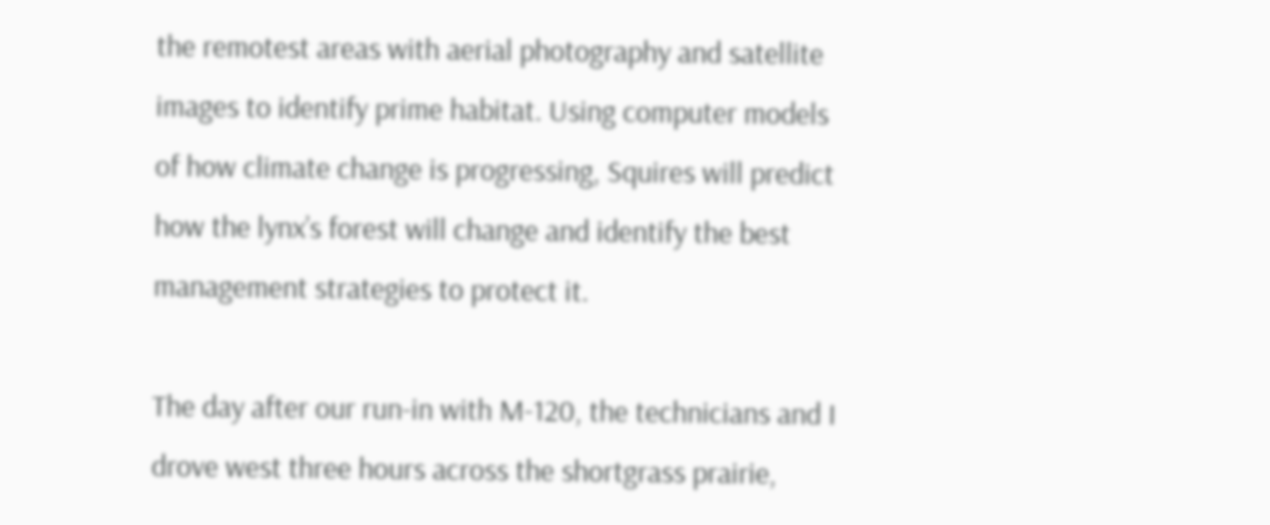the remotest areas with aerial photography and satellite images to identify prime habitat. Using computer models of how climate change is progressing, Squires will predict how the lynx’s forest will change and identify the best management strategies to protect it.

The day after our run-in with M-120, the technicians and I drove west three hours across the shortgrass prairie,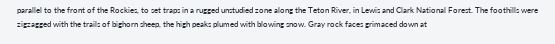parallel to the front of the Rockies, to set traps in a rugged unstudied zone along the Teton River, in Lewis and Clark National Forest. The foothills were zigzagged with the trails of bighorn sheep, the high peaks plumed with blowing snow. Gray rock faces grimaced down at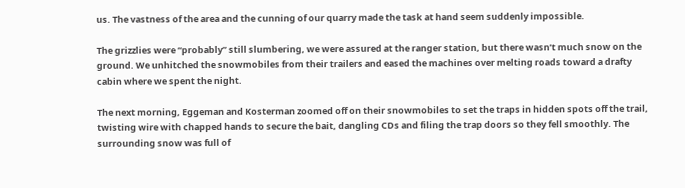us. The vastness of the area and the cunning of our quarry made the task at hand seem suddenly impossible.

The grizzlies were “probably” still slumbering, we were assured at the ranger station, but there wasn’t much snow on the ground. We unhitched the snowmobiles from their trailers and eased the machines over melting roads toward a drafty cabin where we spent the night.

The next morning, Eggeman and Kosterman zoomed off on their snowmobiles to set the traps in hidden spots off the trail, twisting wire with chapped hands to secure the bait, dangling CDs and filing the trap doors so they fell smoothly. The surrounding snow was full of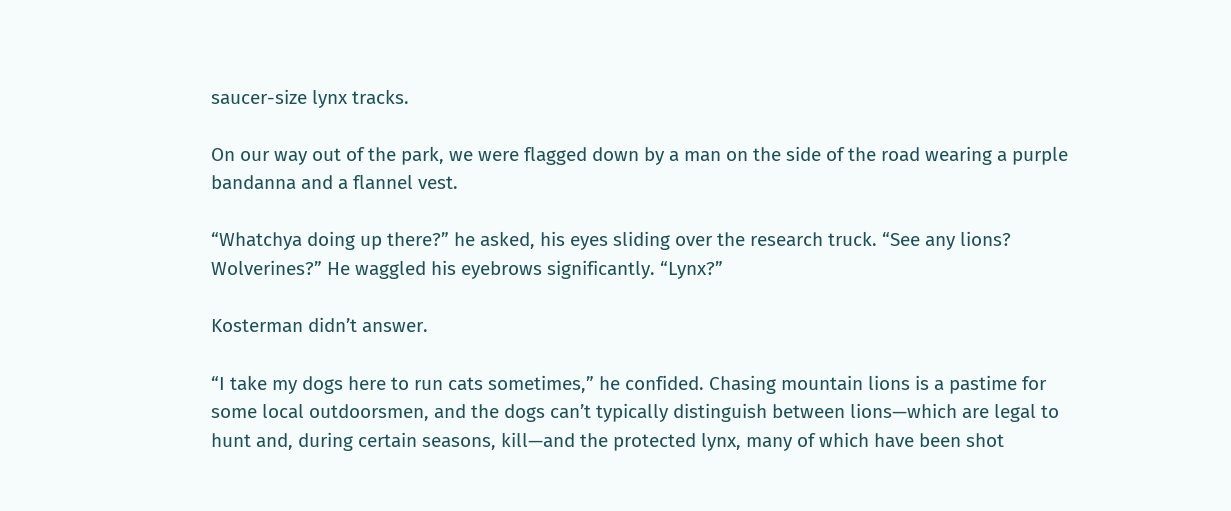saucer-size lynx tracks.

On our way out of the park, we were flagged down by a man on the side of the road wearing a purple bandanna and a flannel vest.

“Whatchya doing up there?” he asked, his eyes sliding over the research truck. “See any lions? Wolverines?” He waggled his eyebrows significantly. “Lynx?”

Kosterman didn’t answer.

“I take my dogs here to run cats sometimes,” he confided. Chasing mountain lions is a pastime for some local outdoorsmen, and the dogs can’t typically distinguish between lions—which are legal to hunt and, during certain seasons, kill—and the protected lynx, many of which have been shot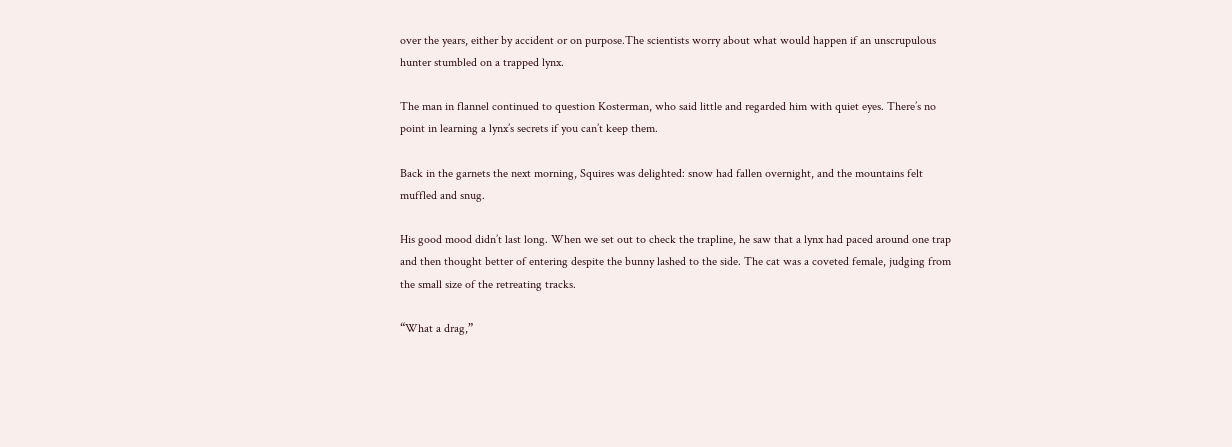over the years, either by accident or on purpose.The scientists worry about what would happen if an unscrupulous hunter stumbled on a trapped lynx.

The man in flannel continued to question Kosterman, who said little and regarded him with quiet eyes. There’s no point in learning a lynx’s secrets if you can’t keep them.

Back in the garnets the next morning, Squires was delighted: snow had fallen overnight, and the mountains felt muffled and snug.

His good mood didn’t last long. When we set out to check the trapline, he saw that a lynx had paced around one trap and then thought better of entering despite the bunny lashed to the side. The cat was a coveted female, judging from the small size of the retreating tracks.

“What a drag,”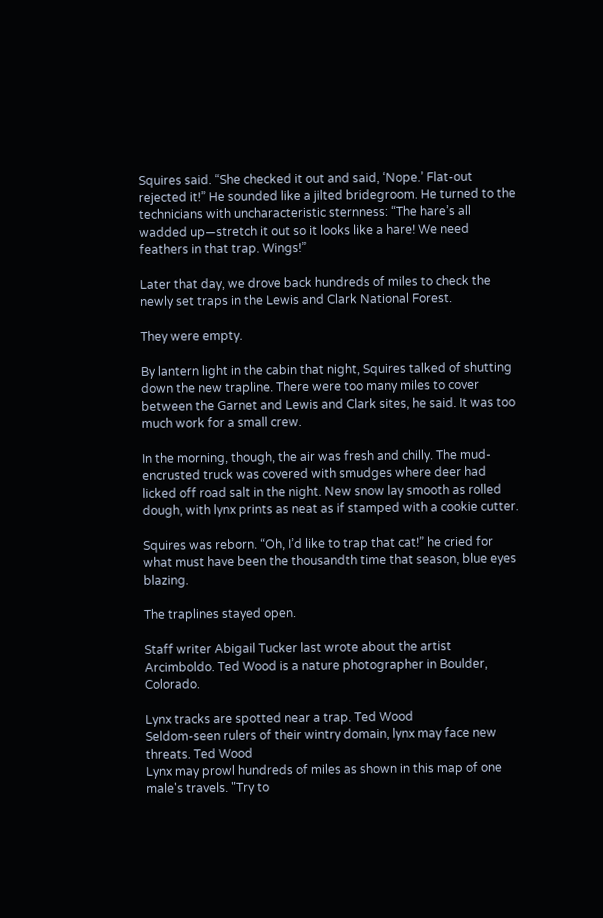Squires said. “She checked it out and said, ‘Nope.’ Flat-out rejected it!” He sounded like a jilted bridegroom. He turned to the technicians with uncharacteristic sternness: “The hare’s all wadded up—stretch it out so it looks like a hare! We need feathers in that trap. Wings!”

Later that day, we drove back hundreds of miles to check the newly set traps in the Lewis and Clark National Forest.

They were empty.

By lantern light in the cabin that night, Squires talked of shutting down the new trapline. There were too many miles to cover between the Garnet and Lewis and Clark sites, he said. It was too much work for a small crew.

In the morning, though, the air was fresh and chilly. The mud-encrusted truck was covered with smudges where deer had licked off road salt in the night. New snow lay smooth as rolled dough, with lynx prints as neat as if stamped with a cookie cutter.

Squires was reborn. “Oh, I’d like to trap that cat!” he cried for what must have been the thousandth time that season, blue eyes blazing.

The traplines stayed open.

Staff writer Abigail Tucker last wrote about the artist Arcimboldo. Ted Wood is a nature photographer in Boulder, Colorado.

Lynx tracks are spotted near a trap. Ted Wood
Seldom-seen rulers of their wintry domain, lynx may face new threats. Ted Wood
Lynx may prowl hundreds of miles as shown in this map of one male's travels. "Try to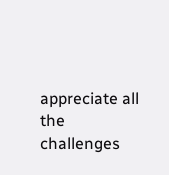appreciate all the challenges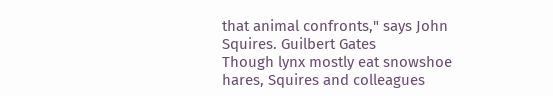that animal confronts," says John Squires. Guilbert Gates
Though lynx mostly eat snowshoe hares, Squires and colleagues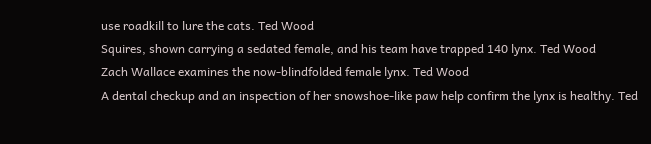use roadkill to lure the cats. Ted Wood
Squires, shown carrying a sedated female, and his team have trapped 140 lynx. Ted Wood
Zach Wallace examines the now-blindfolded female lynx. Ted Wood
A dental checkup and an inspection of her snowshoe-like paw help confirm the lynx is healthy. Ted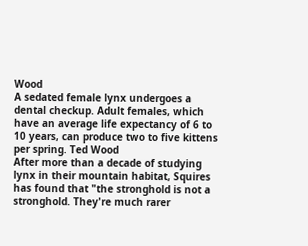Wood
A sedated female lynx undergoes a dental checkup. Adult females, which have an average life expectancy of 6 to 10 years, can produce two to five kittens per spring. Ted Wood
After more than a decade of studying lynx in their mountain habitat, Squires has found that "the stronghold is not a stronghold. They're much rarer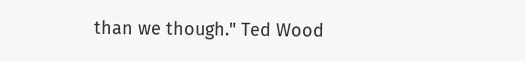than we though." Ted Wood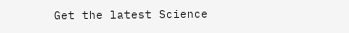Get the latest Science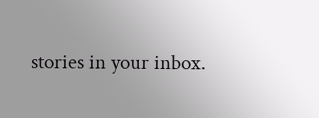stories in your inbox.